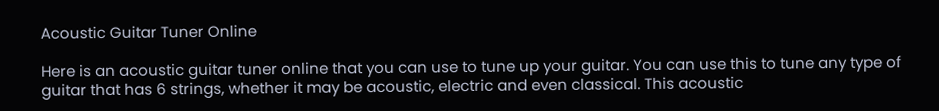Acoustic Guitar Tuner Online

Here is an acoustic guitar tuner online that you can use to tune up your guitar. You can use this to tune any type of  guitar that has 6 strings, whether it may be acoustic, electric and even classical. This acoustic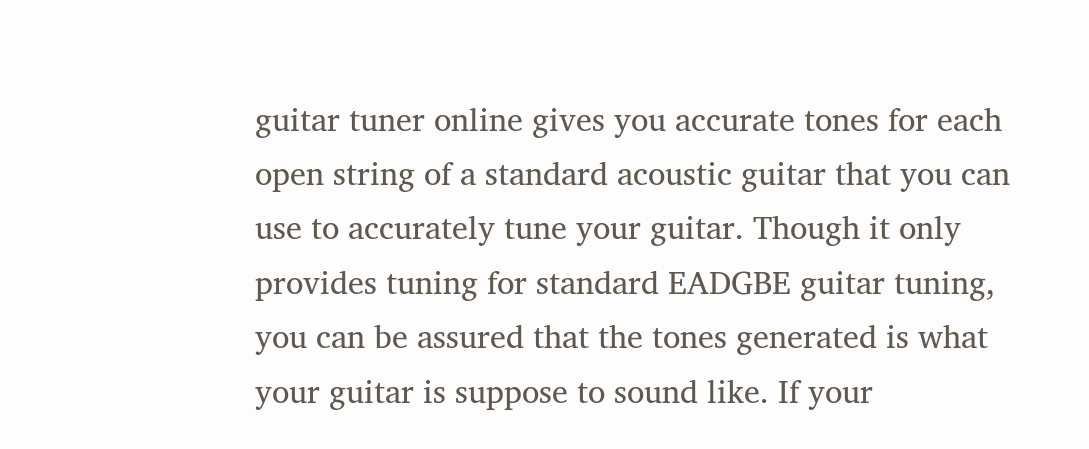guitar tuner online gives you accurate tones for each open string of a standard acoustic guitar that you can use to accurately tune your guitar. Though it only provides tuning for standard EADGBE guitar tuning, you can be assured that the tones generated is what your guitar is suppose to sound like. If your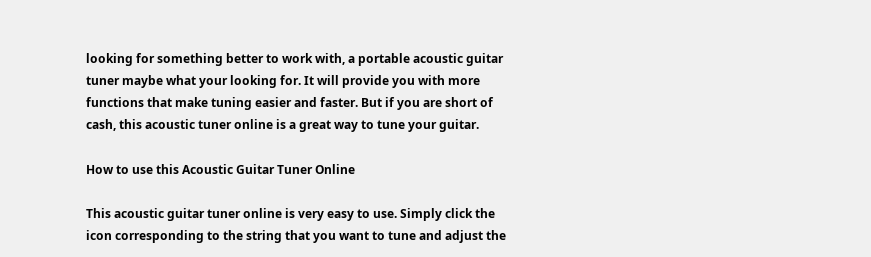looking for something better to work with, a portable acoustic guitar tuner maybe what your looking for. It will provide you with more functions that make tuning easier and faster. But if you are short of cash, this acoustic tuner online is a great way to tune your guitar.

How to use this Acoustic Guitar Tuner Online

This acoustic guitar tuner online is very easy to use. Simply click the icon corresponding to the string that you want to tune and adjust the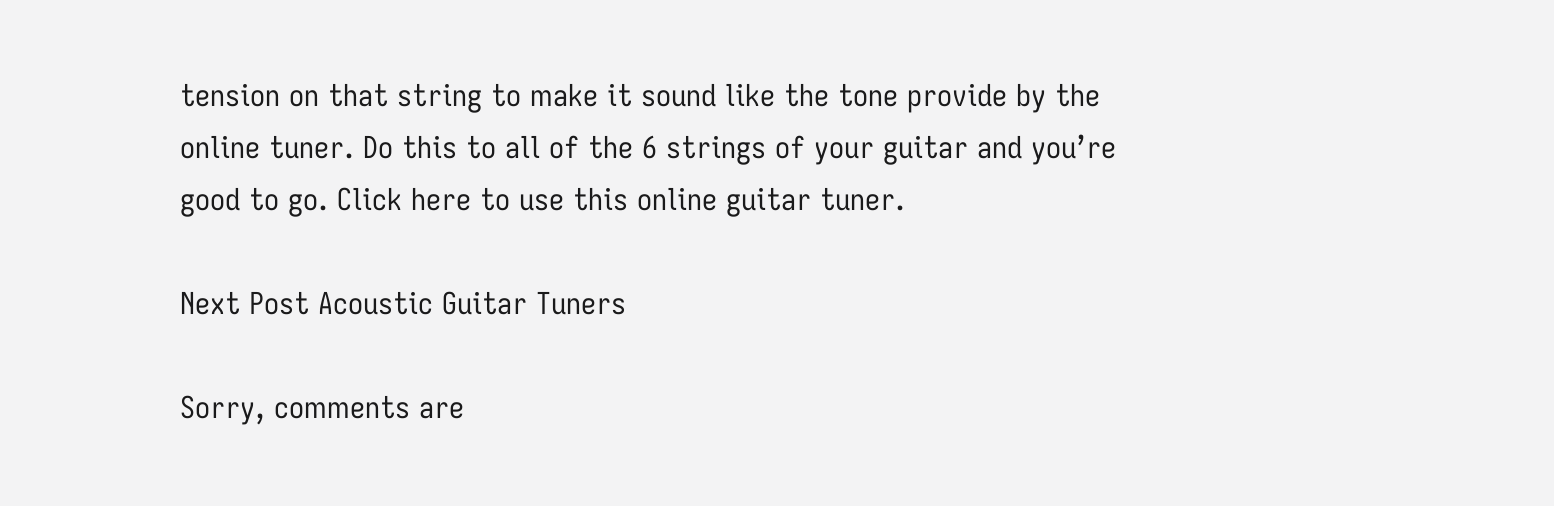tension on that string to make it sound like the tone provide by the online tuner. Do this to all of the 6 strings of your guitar and you’re good to go. Click here to use this online guitar tuner.

Next Post Acoustic Guitar Tuners

Sorry, comments are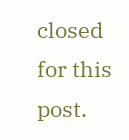closed for this post.